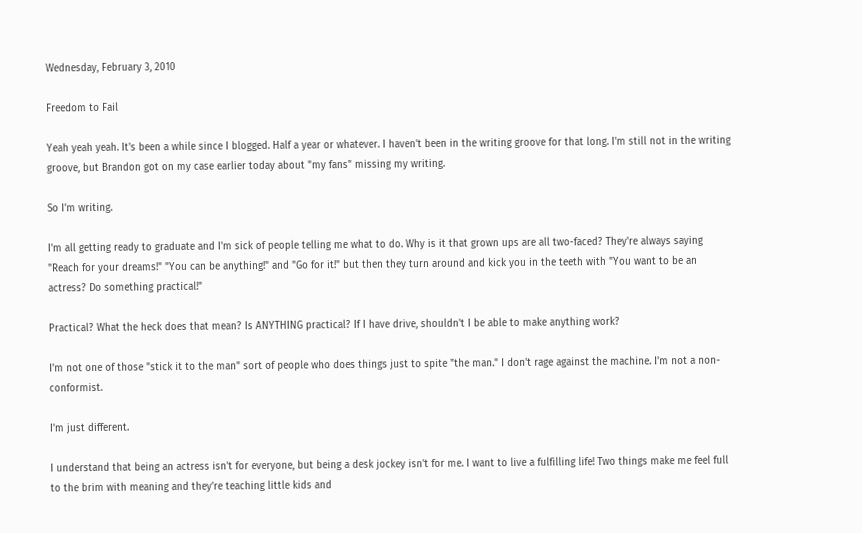Wednesday, February 3, 2010

Freedom to Fail

Yeah yeah yeah. It's been a while since I blogged. Half a year or whatever. I haven't been in the writing groove for that long. I'm still not in the writing groove, but Brandon got on my case earlier today about "my fans" missing my writing.

So I'm writing.

I'm all getting ready to graduate and I'm sick of people telling me what to do. Why is it that grown ups are all two-faced? They're always saying "Reach for your dreams!" "You can be anything!" and "Go for it!" but then they turn around and kick you in the teeth with "You want to be an actress? Do something practical!"

Practical? What the heck does that mean? Is ANYTHING practical? If I have drive, shouldn't I be able to make anything work?

I'm not one of those "stick it to the man" sort of people who does things just to spite "the man." I don't rage against the machine. I'm not a non-conformist.

I'm just different.

I understand that being an actress isn't for everyone, but being a desk jockey isn't for me. I want to live a fulfilling life! Two things make me feel full to the brim with meaning and they're teaching little kids and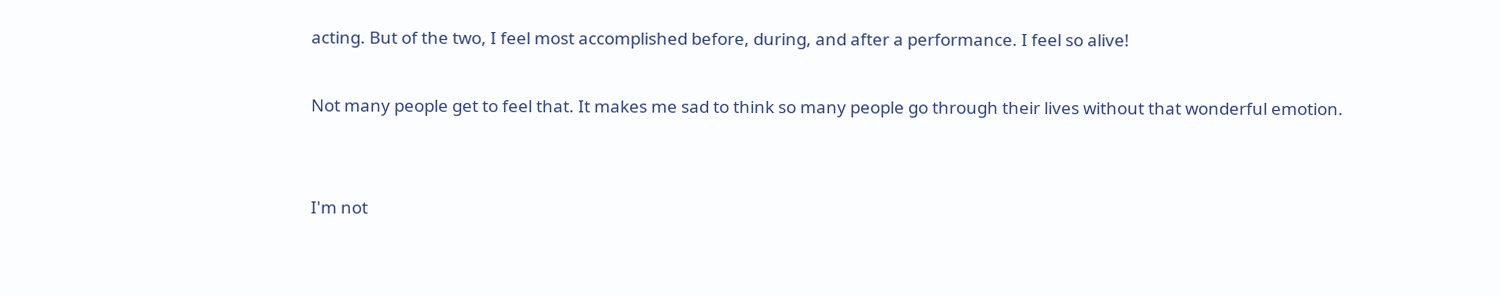acting. But of the two, I feel most accomplished before, during, and after a performance. I feel so alive!

Not many people get to feel that. It makes me sad to think so many people go through their lives without that wonderful emotion.


I'm not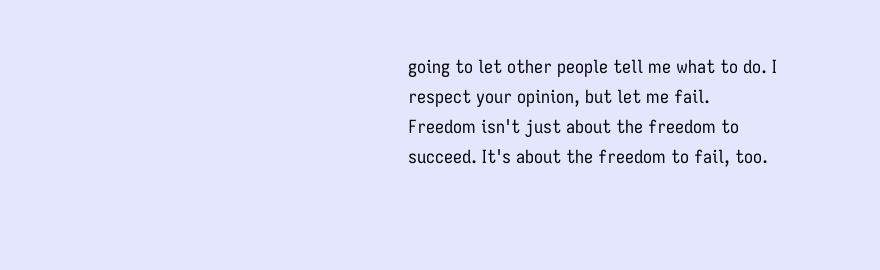going to let other people tell me what to do. I respect your opinion, but let me fail. Freedom isn't just about the freedom to succeed. It's about the freedom to fail, too.